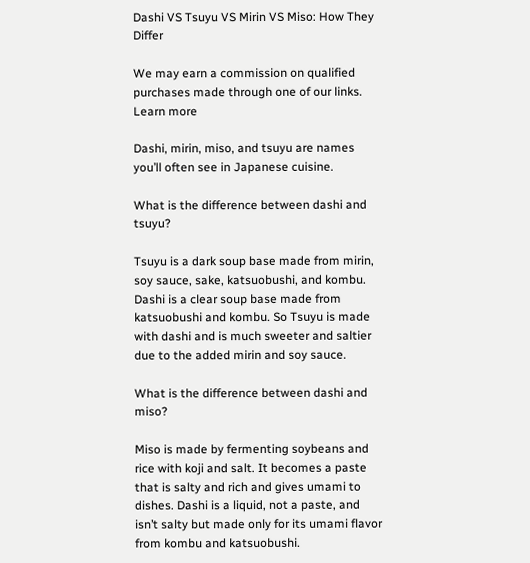Dashi VS Tsuyu VS Mirin VS Miso: How They Differ

We may earn a commission on qualified purchases made through one of our links. Learn more

Dashi, mirin, miso, and tsuyu are names you’ll often see in Japanese cuisine.

What is the difference between dashi and tsuyu?

Tsuyu is a dark soup base made from mirin, soy sauce, sake, katsuobushi, and kombu. Dashi is a clear soup base made from katsuobushi and kombu. So Tsuyu is made with dashi and is much sweeter and saltier due to the added mirin and soy sauce.

What is the difference between dashi and miso?

Miso is made by fermenting soybeans and rice with koji and salt. It becomes a paste that is salty and rich and gives umami to dishes. Dashi is a liquid, not a paste, and isn’t salty but made only for its umami flavor from kombu and katsuobushi.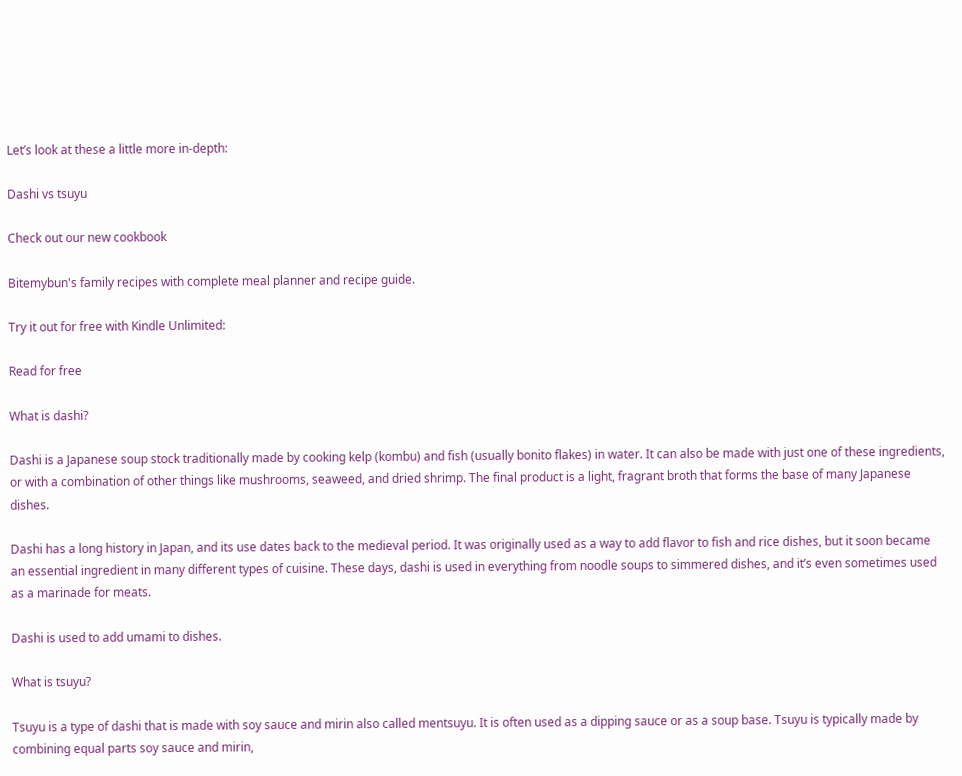Let’s look at these a little more in-depth:

Dashi vs tsuyu

Check out our new cookbook

Bitemybun's family recipes with complete meal planner and recipe guide.

Try it out for free with Kindle Unlimited:

Read for free

What is dashi?

Dashi is a Japanese soup stock traditionally made by cooking kelp (kombu) and fish (usually bonito flakes) in water. It can also be made with just one of these ingredients, or with a combination of other things like mushrooms, seaweed, and dried shrimp. The final product is a light, fragrant broth that forms the base of many Japanese dishes.

Dashi has a long history in Japan, and its use dates back to the medieval period. It was originally used as a way to add flavor to fish and rice dishes, but it soon became an essential ingredient in many different types of cuisine. These days, dashi is used in everything from noodle soups to simmered dishes, and it’s even sometimes used as a marinade for meats.

Dashi is used to add umami to dishes.

What is tsuyu?

Tsuyu is a type of dashi that is made with soy sauce and mirin also called mentsuyu. It is often used as a dipping sauce or as a soup base. Tsuyu is typically made by combining equal parts soy sauce and mirin,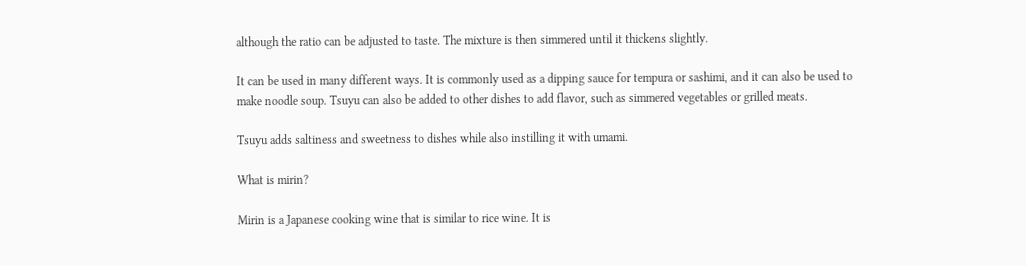although the ratio can be adjusted to taste. The mixture is then simmered until it thickens slightly.

It can be used in many different ways. It is commonly used as a dipping sauce for tempura or sashimi, and it can also be used to make noodle soup. Tsuyu can also be added to other dishes to add flavor, such as simmered vegetables or grilled meats.

Tsuyu adds saltiness and sweetness to dishes while also instilling it with umami.

What is mirin?

Mirin is a Japanese cooking wine that is similar to rice wine. It is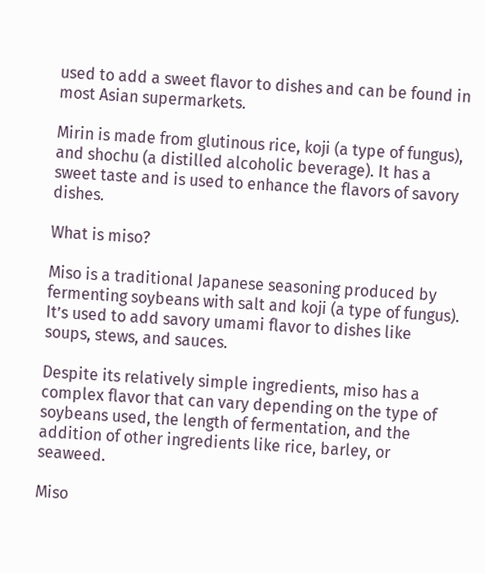used to add a sweet flavor to dishes and can be found in most Asian supermarkets.

Mirin is made from glutinous rice, koji (a type of fungus), and shochu (a distilled alcoholic beverage). It has a sweet taste and is used to enhance the flavors of savory dishes.

What is miso?

Miso is a traditional Japanese seasoning produced by fermenting soybeans with salt and koji (a type of fungus). It’s used to add savory umami flavor to dishes like soups, stews, and sauces.

Despite its relatively simple ingredients, miso has a complex flavor that can vary depending on the type of soybeans used, the length of fermentation, and the addition of other ingredients like rice, barley, or seaweed.

Miso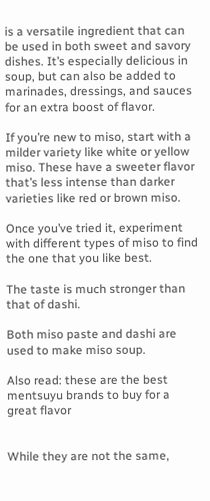is a versatile ingredient that can be used in both sweet and savory dishes. It’s especially delicious in soup, but can also be added to marinades, dressings, and sauces for an extra boost of flavor.

If you’re new to miso, start with a milder variety like white or yellow miso. These have a sweeter flavor that’s less intense than darker varieties like red or brown miso.

Once you’ve tried it, experiment with different types of miso to find the one that you like best.

The taste is much stronger than that of dashi.

Both miso paste and dashi are used to make miso soup.

Also read: these are the best mentsuyu brands to buy for a great flavor


While they are not the same,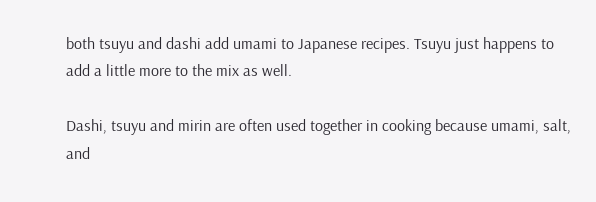both tsuyu and dashi add umami to Japanese recipes. Tsuyu just happens to add a little more to the mix as well.

Dashi, tsuyu and mirin are often used together in cooking because umami, salt, and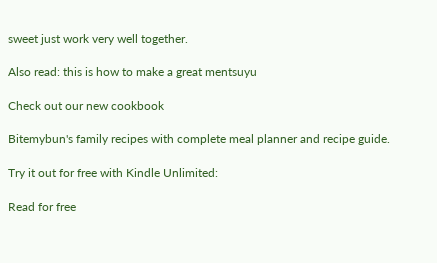sweet just work very well together.

Also read: this is how to make a great mentsuyu

Check out our new cookbook

Bitemybun's family recipes with complete meal planner and recipe guide.

Try it out for free with Kindle Unlimited:

Read for free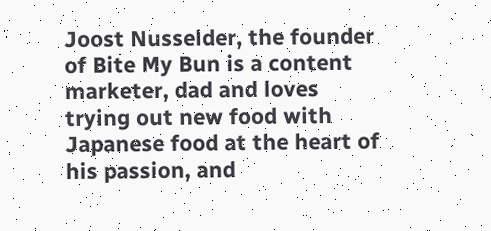Joost Nusselder, the founder of Bite My Bun is a content marketer, dad and loves trying out new food with Japanese food at the heart of his passion, and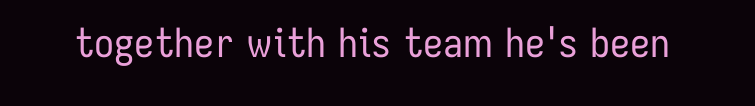together with his team he's been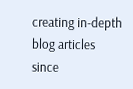creating in-depth blog articles since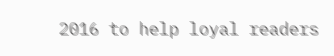2016 to help loyal readers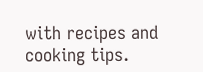with recipes and cooking tips.